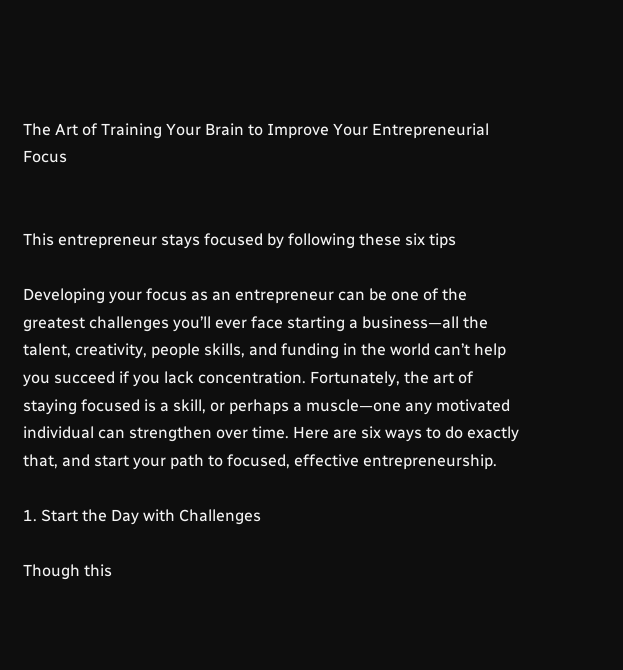The Art of Training Your Brain to Improve Your Entrepreneurial Focus


This entrepreneur stays focused by following these six tips

Developing your focus as an entrepreneur can be one of the greatest challenges you’ll ever face starting a business—all the talent, creativity, people skills, and funding in the world can’t help you succeed if you lack concentration. Fortunately, the art of staying focused is a skill, or perhaps a muscle—one any motivated individual can strengthen over time. Here are six ways to do exactly that, and start your path to focused, effective entrepreneurship.

1. Start the Day with Challenges

Though this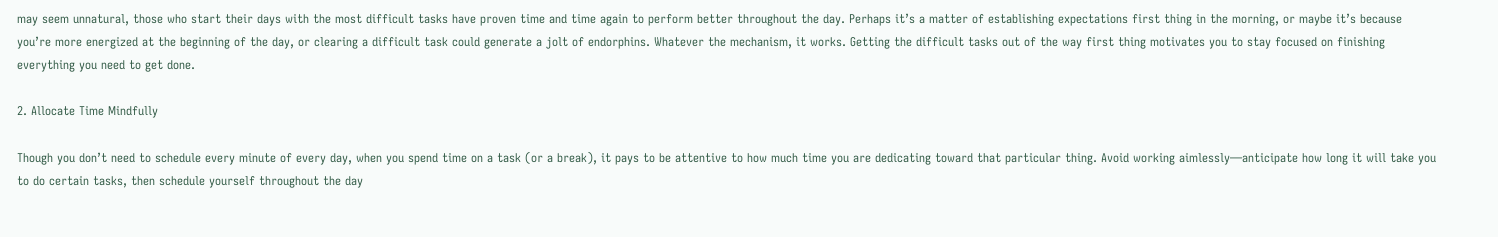may seem unnatural, those who start their days with the most difficult tasks have proven time and time again to perform better throughout the day. Perhaps it’s a matter of establishing expectations first thing in the morning, or maybe it’s because you’re more energized at the beginning of the day, or clearing a difficult task could generate a jolt of endorphins. Whatever the mechanism, it works. Getting the difficult tasks out of the way first thing motivates you to stay focused on finishing everything you need to get done.

2. Allocate Time Mindfully

Though you don’t need to schedule every minute of every day, when you spend time on a task (or a break), it pays to be attentive to how much time you are dedicating toward that particular thing. Avoid working aimlessly—anticipate how long it will take you to do certain tasks, then schedule yourself throughout the day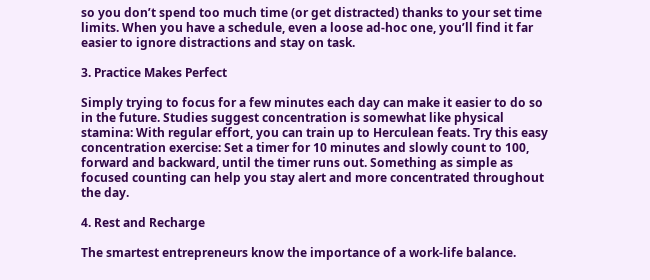so you don’t spend too much time (or get distracted) thanks to your set time limits. When you have a schedule, even a loose ad-hoc one, you’ll find it far easier to ignore distractions and stay on task.

3. Practice Makes Perfect

Simply trying to focus for a few minutes each day can make it easier to do so in the future. Studies suggest concentration is somewhat like physical stamina: With regular effort, you can train up to Herculean feats. Try this easy concentration exercise: Set a timer for 10 minutes and slowly count to 100, forward and backward, until the timer runs out. Something as simple as focused counting can help you stay alert and more concentrated throughout the day.

4. Rest and Recharge

The smartest entrepreneurs know the importance of a work-life balance.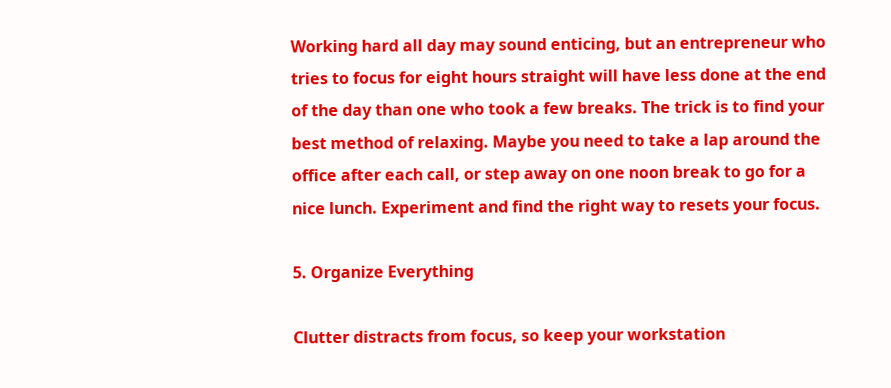Working hard all day may sound enticing, but an entrepreneur who tries to focus for eight hours straight will have less done at the end of the day than one who took a few breaks. The trick is to find your best method of relaxing. Maybe you need to take a lap around the office after each call, or step away on one noon break to go for a nice lunch. Experiment and find the right way to resets your focus.

5. Organize Everything

Clutter distracts from focus, so keep your workstation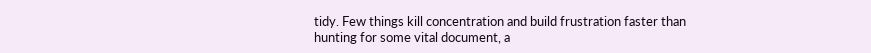tidy. Few things kill concentration and build frustration faster than hunting for some vital document, a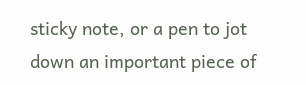sticky note, or a pen to jot down an important piece of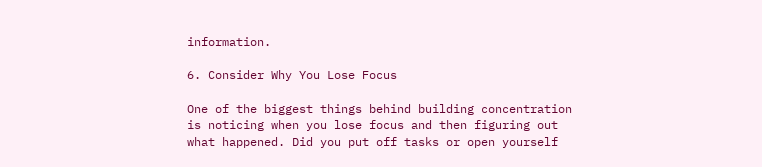information.

6. Consider Why You Lose Focus

One of the biggest things behind building concentration is noticing when you lose focus and then figuring out what happened. Did you put off tasks or open yourself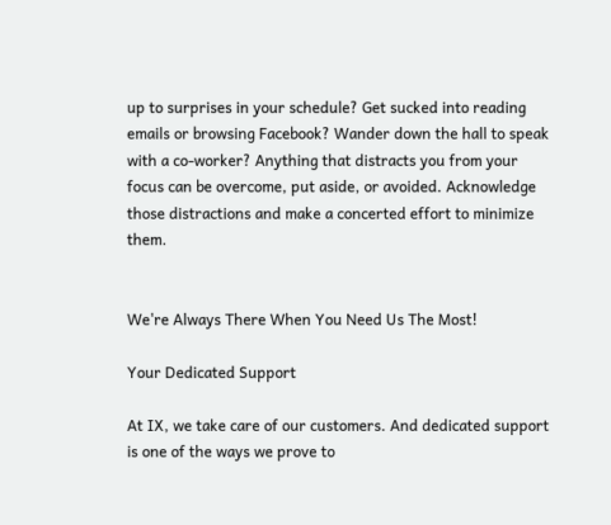up to surprises in your schedule? Get sucked into reading emails or browsing Facebook? Wander down the hall to speak with a co-worker? Anything that distracts you from your focus can be overcome, put aside, or avoided. Acknowledge those distractions and make a concerted effort to minimize them.


We're Always There When You Need Us The Most!

Your Dedicated Support

At IX, we take care of our customers. And dedicated support is one of the ways we prove to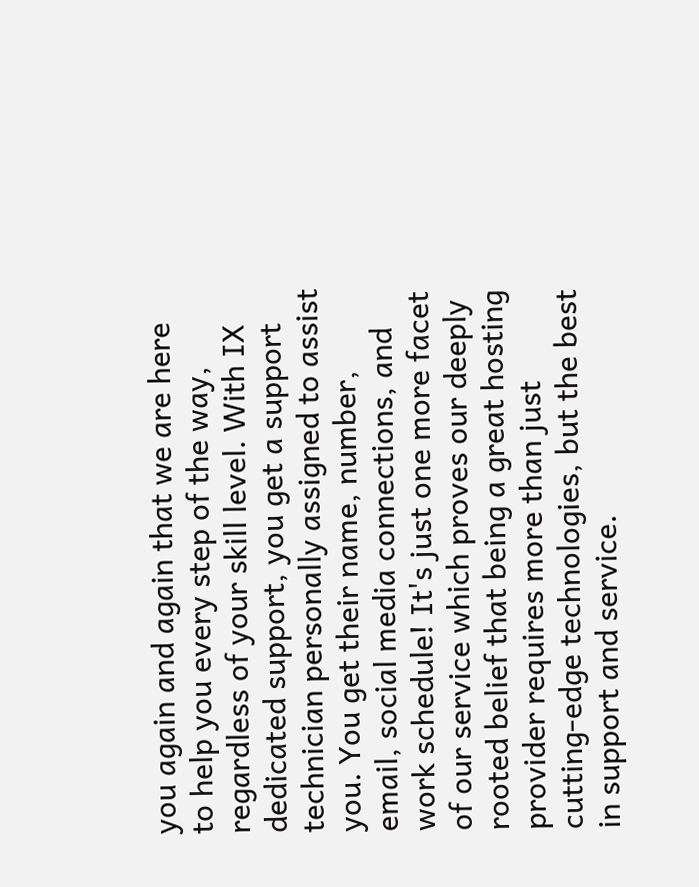you again and again that we are here to help you every step of the way, regardless of your skill level. With IX dedicated support, you get a support technician personally assigned to assist you. You get their name, number, email, social media connections, and work schedule! It's just one more facet of our service which proves our deeply rooted belief that being a great hosting provider requires more than just cutting-edge technologies, but the best in support and service.